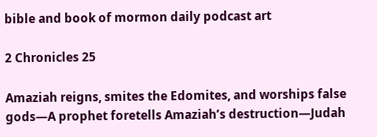bible and book of mormon daily podcast art

2 Chronicles 25

Amaziah reigns, smites the Edomites, and worships false gods—A prophet foretells Amaziah’s destruction—Judah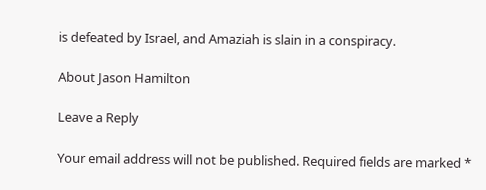is defeated by Israel, and Amaziah is slain in a conspiracy.

About Jason Hamilton

Leave a Reply

Your email address will not be published. Required fields are marked *